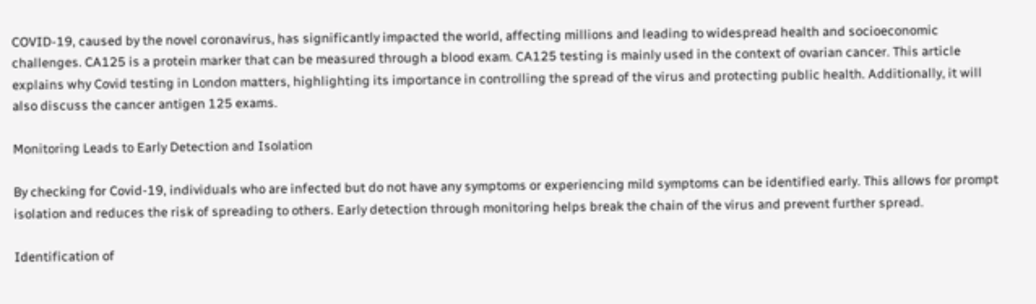COVID-19, caused by the novel coronavirus, has significantly impacted the world, affecting millions and leading to widespread health and socioeconomic challenges. CA125 is a protein marker that can be measured through a blood exam. CA125 testing is mainly used in the context of ovarian cancer. This article explains why Covid testing in London matters, highlighting its importance in controlling the spread of the virus and protecting public health. Additionally, it will also discuss the cancer antigen 125 exams.

Monitoring Leads to Early Detection and Isolation

By checking for Covid-19, individuals who are infected but do not have any symptoms or experiencing mild symptoms can be identified early. This allows for prompt isolation and reduces the risk of spreading to others. Early detection through monitoring helps break the chain of the virus and prevent further spread.

Identification of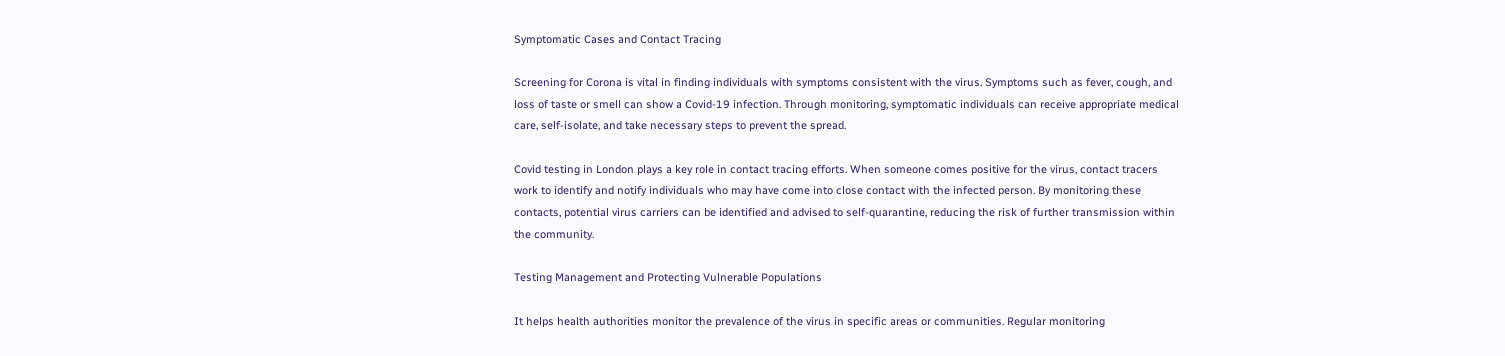Symptomatic Cases and Contact Tracing

Screening for Corona is vital in finding individuals with symptoms consistent with the virus. Symptoms such as fever, cough, and loss of taste or smell can show a Covid-19 infection. Through monitoring, symptomatic individuals can receive appropriate medical care, self-isolate, and take necessary steps to prevent the spread.

Covid testing in London plays a key role in contact tracing efforts. When someone comes positive for the virus, contact tracers work to identify and notify individuals who may have come into close contact with the infected person. By monitoring these contacts, potential virus carriers can be identified and advised to self-quarantine, reducing the risk of further transmission within the community.

Testing Management and Protecting Vulnerable Populations

It helps health authorities monitor the prevalence of the virus in specific areas or communities. Regular monitoring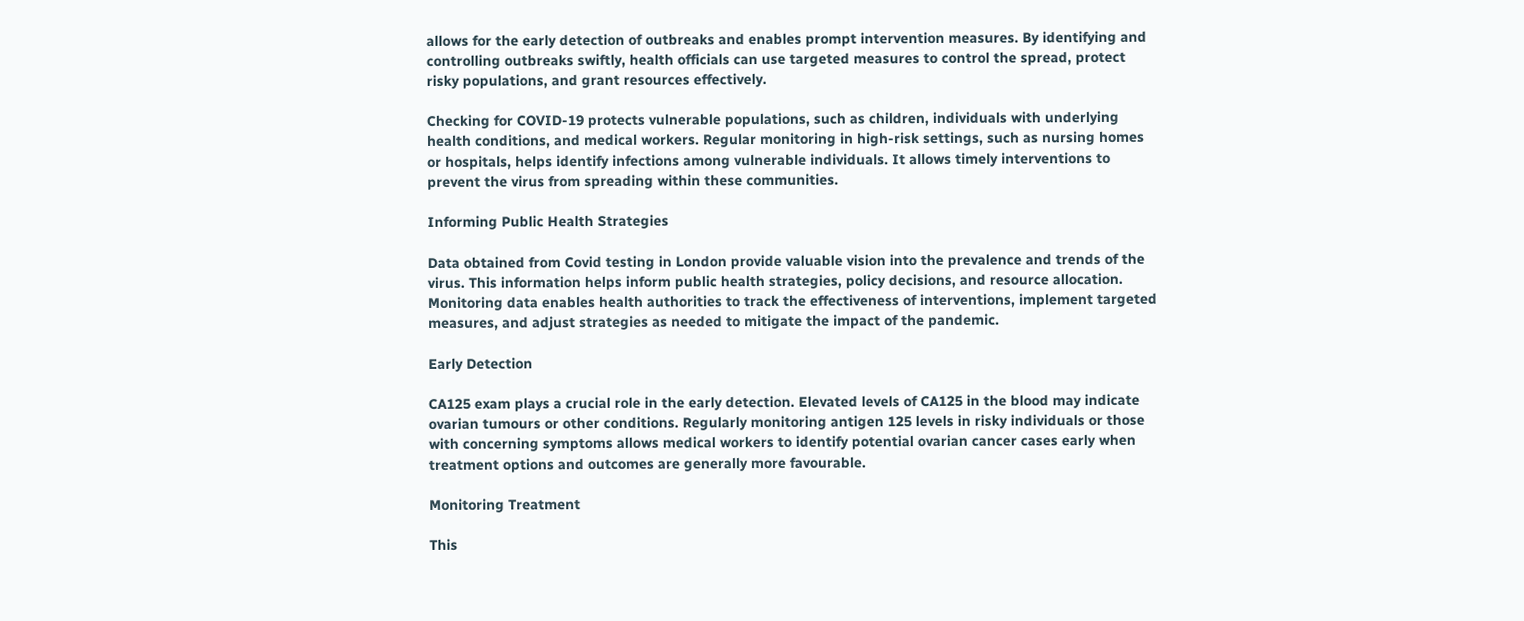allows for the early detection of outbreaks and enables prompt intervention measures. By identifying and controlling outbreaks swiftly, health officials can use targeted measures to control the spread, protect risky populations, and grant resources effectively.

Checking for COVID-19 protects vulnerable populations, such as children, individuals with underlying health conditions, and medical workers. Regular monitoring in high-risk settings, such as nursing homes or hospitals, helps identify infections among vulnerable individuals. It allows timely interventions to prevent the virus from spreading within these communities.

Informing Public Health Strategies

Data obtained from Covid testing in London provide valuable vision into the prevalence and trends of the virus. This information helps inform public health strategies, policy decisions, and resource allocation. Monitoring data enables health authorities to track the effectiveness of interventions, implement targeted measures, and adjust strategies as needed to mitigate the impact of the pandemic.

Early Detection

CA125 exam plays a crucial role in the early detection. Elevated levels of CA125 in the blood may indicate ovarian tumours or other conditions. Regularly monitoring antigen 125 levels in risky individuals or those with concerning symptoms allows medical workers to identify potential ovarian cancer cases early when treatment options and outcomes are generally more favourable.

Monitoring Treatment

This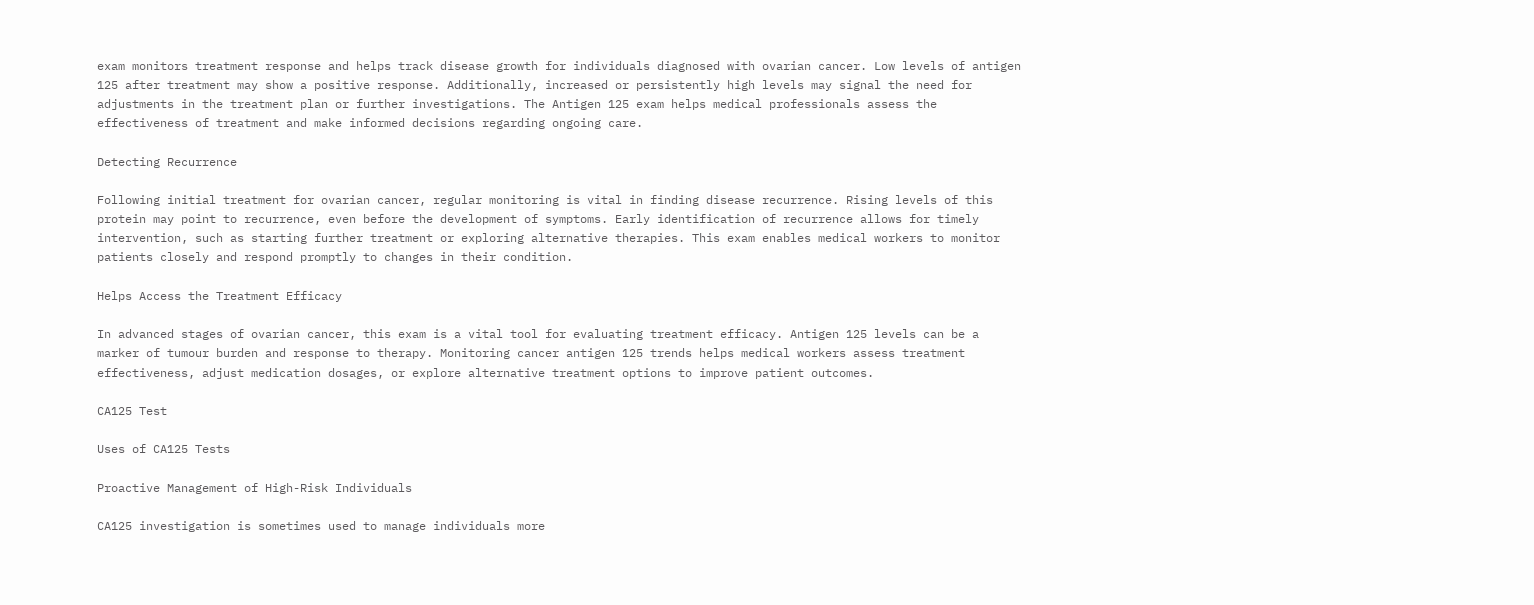exam monitors treatment response and helps track disease growth for individuals diagnosed with ovarian cancer. Low levels of antigen 125 after treatment may show a positive response. Additionally, increased or persistently high levels may signal the need for adjustments in the treatment plan or further investigations. The Antigen 125 exam helps medical professionals assess the effectiveness of treatment and make informed decisions regarding ongoing care.

Detecting Recurrence

Following initial treatment for ovarian cancer, regular monitoring is vital in finding disease recurrence. Rising levels of this protein may point to recurrence, even before the development of symptoms. Early identification of recurrence allows for timely intervention, such as starting further treatment or exploring alternative therapies. This exam enables medical workers to monitor patients closely and respond promptly to changes in their condition.

Helps Access the Treatment Efficacy

In advanced stages of ovarian cancer, this exam is a vital tool for evaluating treatment efficacy. Antigen 125 levels can be a marker of tumour burden and response to therapy. Monitoring cancer antigen 125 trends helps medical workers assess treatment effectiveness, adjust medication dosages, or explore alternative treatment options to improve patient outcomes.

CA125 Test

Uses of CA125 Tests

Proactive Management of High-Risk Individuals

CA125 investigation is sometimes used to manage individuals more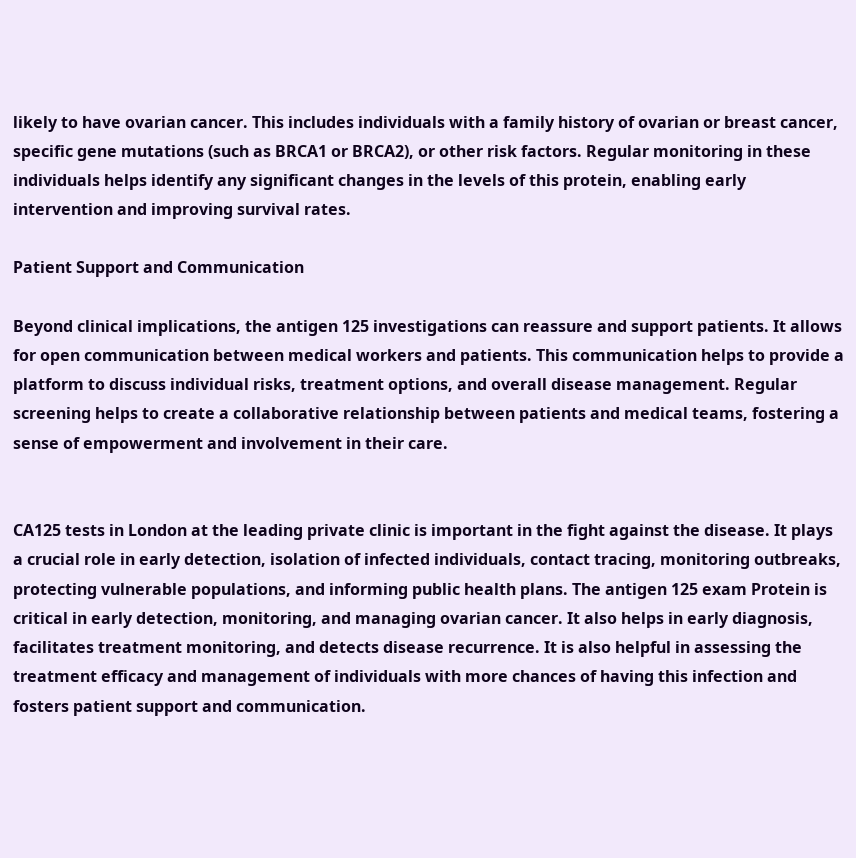likely to have ovarian cancer. This includes individuals with a family history of ovarian or breast cancer, specific gene mutations (such as BRCA1 or BRCA2), or other risk factors. Regular monitoring in these individuals helps identify any significant changes in the levels of this protein, enabling early intervention and improving survival rates.

Patient Support and Communication

Beyond clinical implications, the antigen 125 investigations can reassure and support patients. It allows for open communication between medical workers and patients. This communication helps to provide a platform to discuss individual risks, treatment options, and overall disease management. Regular screening helps to create a collaborative relationship between patients and medical teams, fostering a sense of empowerment and involvement in their care.


CA125 tests in London at the leading private clinic is important in the fight against the disease. It plays a crucial role in early detection, isolation of infected individuals, contact tracing, monitoring outbreaks, protecting vulnerable populations, and informing public health plans. The antigen 125 exam Protein is critical in early detection, monitoring, and managing ovarian cancer. It also helps in early diagnosis, facilitates treatment monitoring, and detects disease recurrence. It is also helpful in assessing the treatment efficacy and management of individuals with more chances of having this infection and fosters patient support and communication.